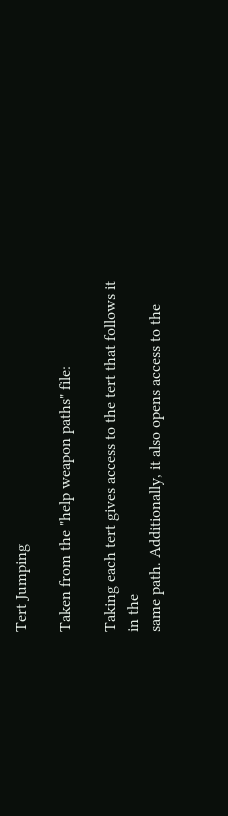Tert Jumping

Taken from the "help weapon paths" file:

Taking each tert gives access to the tert that follows it in the
same path. Additionally, it also opens access to the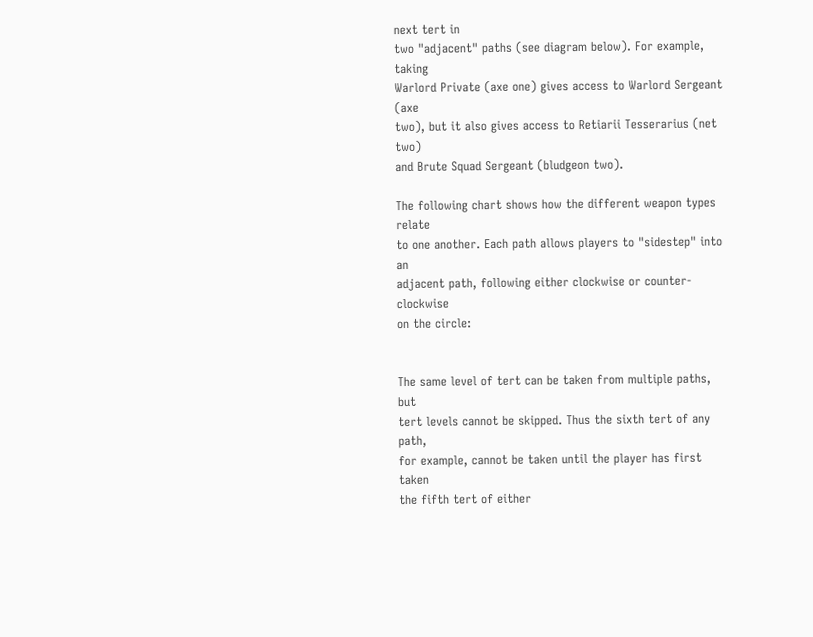next tert in
two "adjacent" paths (see diagram below). For example, taking
Warlord Private (axe one) gives access to Warlord Sergeant (axe
two), but it also gives access to Retiarii Tesserarius (net two)
and Brute Squad Sergeant (bludgeon two).

The following chart shows how the different weapon types relate
to one another. Each path allows players to "sidestep" into an
adjacent path, following either clockwise or counter-clockwise
on the circle:


The same level of tert can be taken from multiple paths, but
tert levels cannot be skipped. Thus the sixth tert of any path,
for example, cannot be taken until the player has first taken
the fifth tert of either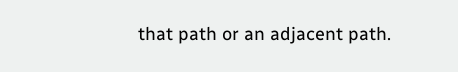that path or an adjacent path.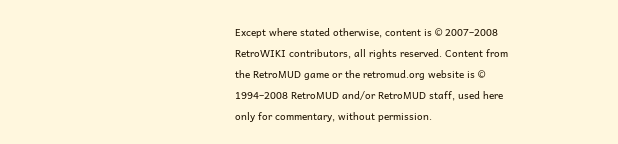Except where stated otherwise, content is © 2007–2008 RetroWIKI contributors, all rights reserved. Content from the RetroMUD game or the retromud.org website is © 1994–2008 RetroMUD and/or RetroMUD staff, used here only for commentary, without permission.